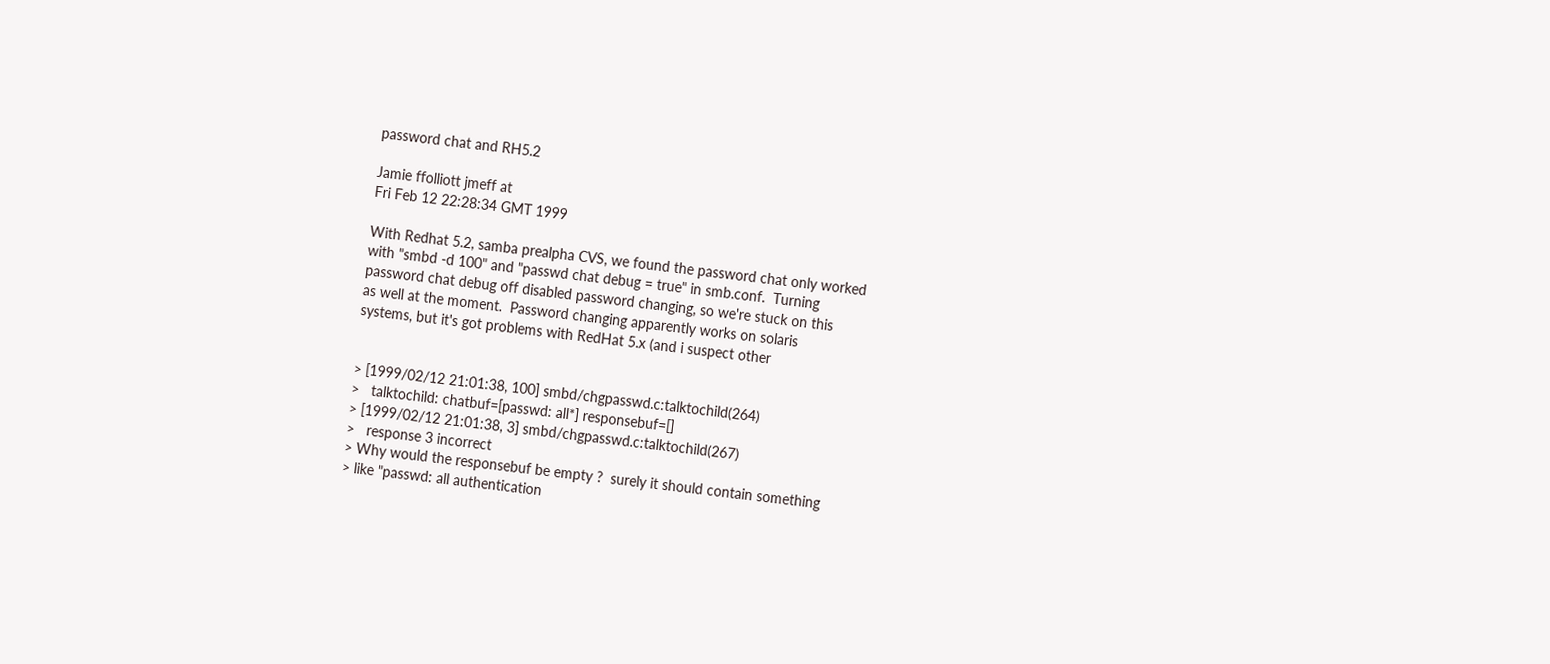password chat and RH5.2

Jamie ffolliott jmeff at
Fri Feb 12 22:28:34 GMT 1999

With Redhat 5.2, samba prealpha CVS, we found the password chat only worked
with "smbd -d 100" and "passwd chat debug = true" in smb.conf.  Turning
password chat debug off disabled password changing, so we're stuck on this
as well at the moment.  Password changing apparently works on solaris
systems, but it's got problems with RedHat 5.x (and i suspect other


> [1999/02/12 21:01:38, 100] smbd/chgpasswd.c:talktochild(264)
>   talktochild: chatbuf=[passwd: all*] responsebuf=[]
> [1999/02/12 21:01:38, 3] smbd/chgpasswd.c:talktochild(267)
>   response 3 incorrect
> Why would the responsebuf be empty ?  surely it should contain something
> like "passwd: all authentication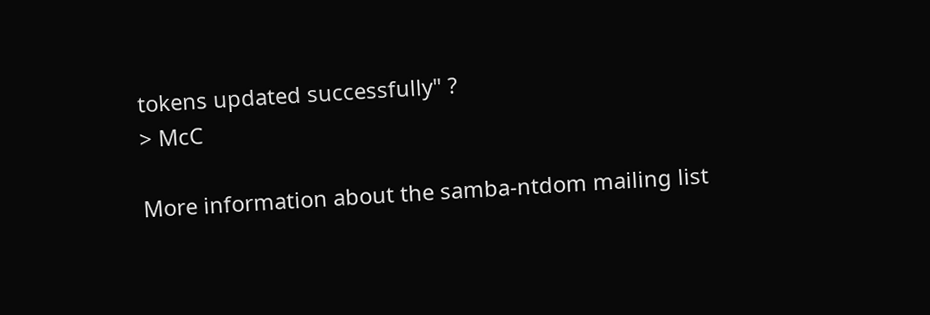tokens updated successfully" ?
> McC

More information about the samba-ntdom mailing list